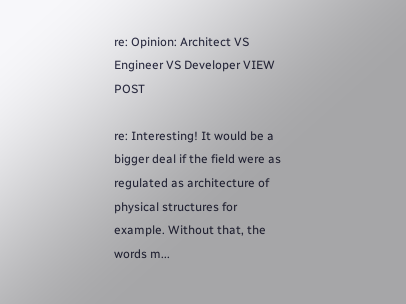re: Opinion: Architect VS Engineer VS Developer VIEW POST

re: Interesting! It would be a bigger deal if the field were as regulated as architecture of physical structures for example. Without that, the words m...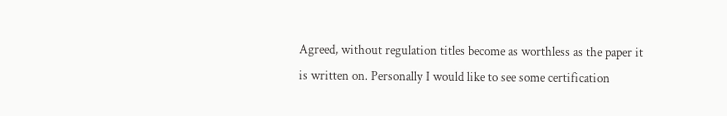Agreed, without regulation titles become as worthless as the paper it is written on. Personally I would like to see some certification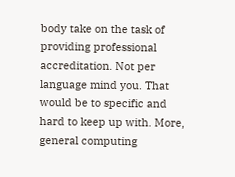body take on the task of providing professional accreditation. Not per language mind you. That would be to specific and hard to keep up with. More, general computing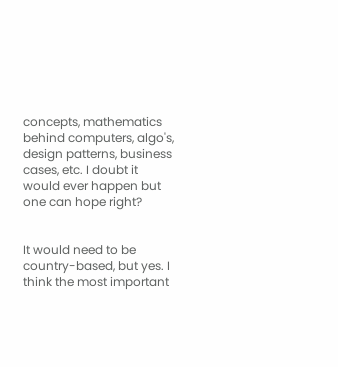concepts, mathematics behind computers, algo's, design patterns, business cases, etc. I doubt it would ever happen but one can hope right?


It would need to be country-based, but yes. I think the most important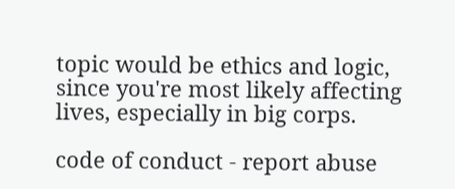topic would be ethics and logic, since you're most likely affecting lives, especially in big corps.

code of conduct - report abuse